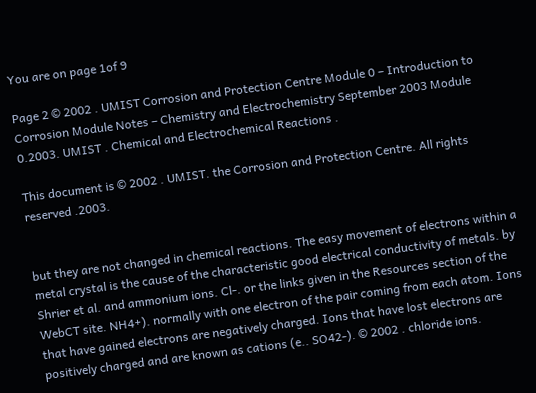You are on page 1of 9

Page 2 © 2002 . UMIST Corrosion and Protection Centre Module 0 – Introduction to Corrosion Module Notes – Chemistry and Electrochemistry September 2003 Module 0.2003. UMIST . Chemical and Electrochemical Reactions .

This document is © 2002 . UMIST. the Corrosion and Protection Centre. All rights reserved .2003.


but they are not changed in chemical reactions. The easy movement of electrons within a metal crystal is the cause of the characteristic good electrical conductivity of metals. by Shrier et al. and ammonium ions. Cl-. or the links given in the Resources section of the WebCT site. NH4+). normally with one electron of the pair coming from each atom. Ions that have gained electrons are negatively charged. Ions that have lost electrons are positively charged and are known as cations (e.. SO42-). © 2002 . chloride ions.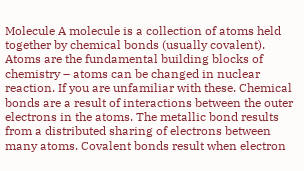Molecule A molecule is a collection of atoms held together by chemical bonds (usually covalent). Atoms are the fundamental building blocks of chemistry – atoms can be changed in nuclear reaction. If you are unfamiliar with these. Chemical bonds are a result of interactions between the outer electrons in the atoms. The metallic bond results from a distributed sharing of electrons between many atoms. Covalent bonds result when electron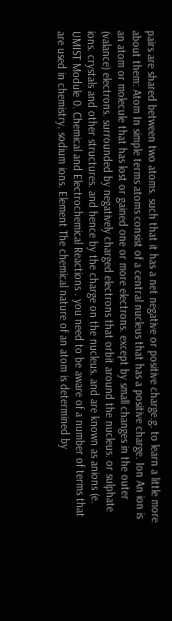pairs are shared between two atoms. such that it has a net negative or positive charge.g. to learn a little more about them: Atom In simple terms atoms consist of a central nucleus that has a positive charge. Ion An ion is an atom or molecule that has lost or gained one or more electrons. except by small changes in the outer (valance) electrons. surrounded by negatively charged electrons that orbit around the nucleus. or sulphate ions. crystals and other structures. and hence by the charge on the nucleus. and are known as anions (e. UMIST Module 0. Chemical and Electrochemical Reactions . you need to be aware of a number of terms that are used in chemistry. sodium ions. Element The chemical nature of an atom is determined by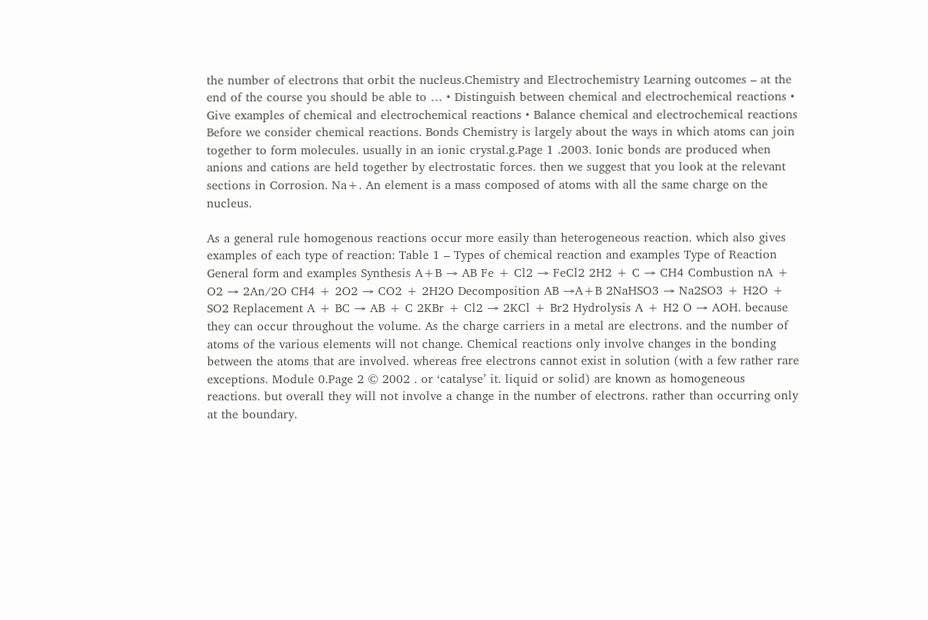the number of electrons that orbit the nucleus.Chemistry and Electrochemistry Learning outcomes – at the end of the course you should be able to … • Distinguish between chemical and electrochemical reactions • Give examples of chemical and electrochemical reactions • Balance chemical and electrochemical reactions Before we consider chemical reactions. Bonds Chemistry is largely about the ways in which atoms can join together to form molecules. usually in an ionic crystal.g.Page 1 .2003. Ionic bonds are produced when anions and cations are held together by electrostatic forces. then we suggest that you look at the relevant sections in Corrosion. Na+. An element is a mass composed of atoms with all the same charge on the nucleus.

As a general rule homogenous reactions occur more easily than heterogeneous reaction. which also gives examples of each type of reaction: Table 1 – Types of chemical reaction and examples Type of Reaction General form and examples Synthesis A+B → AB Fe + Cl2 → FeCl2 2H2 + C → CH4 Combustion nA + O2 → 2An/2O CH4 + 2O2 → CO2 + 2H2O Decomposition AB →A+B 2NaHSO3 → Na2SO3 + H2O + SO2 Replacement A + BC → AB + C 2KBr + Cl2 → 2KCl + Br2 Hydrolysis A + H2 O → AOH. because they can occur throughout the volume. As the charge carriers in a metal are electrons. and the number of atoms of the various elements will not change. Chemical reactions only involve changes in the bonding between the atoms that are involved. whereas free electrons cannot exist in solution (with a few rather rare exceptions. Module 0.Page 2 © 2002 . or ‘catalyse’ it. liquid or solid) are known as homogeneous reactions. but overall they will not involve a change in the number of electrons. rather than occurring only at the boundary.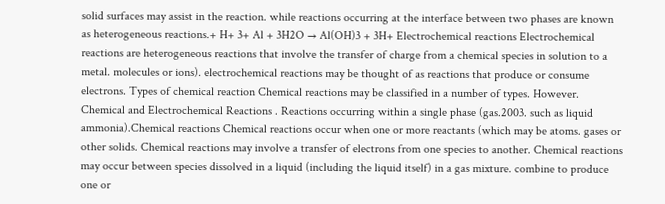solid surfaces may assist in the reaction. while reactions occurring at the interface between two phases are known as heterogeneous reactions.+ H+ 3+ Al + 3H2O → Al(OH)3 + 3H+ Electrochemical reactions Electrochemical reactions are heterogeneous reactions that involve the transfer of charge from a chemical species in solution to a metal. molecules or ions). electrochemical reactions may be thought of as reactions that produce or consume electrons. Types of chemical reaction Chemical reactions may be classified in a number of types. However. Chemical and Electrochemical Reactions . Reactions occurring within a single phase (gas.2003. such as liquid ammonia).Chemical reactions Chemical reactions occur when one or more reactants (which may be atoms. gases or other solids. Chemical reactions may involve a transfer of electrons from one species to another. Chemical reactions may occur between species dissolved in a liquid (including the liquid itself) in a gas mixture. combine to produce one or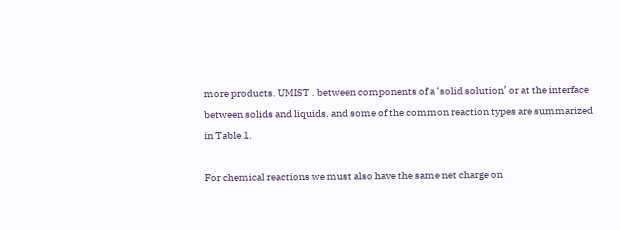more products. UMIST . between components of a ‘solid solution’ or at the interface between solids and liquids. and some of the common reaction types are summarized in Table 1.

For chemical reactions we must also have the same net charge on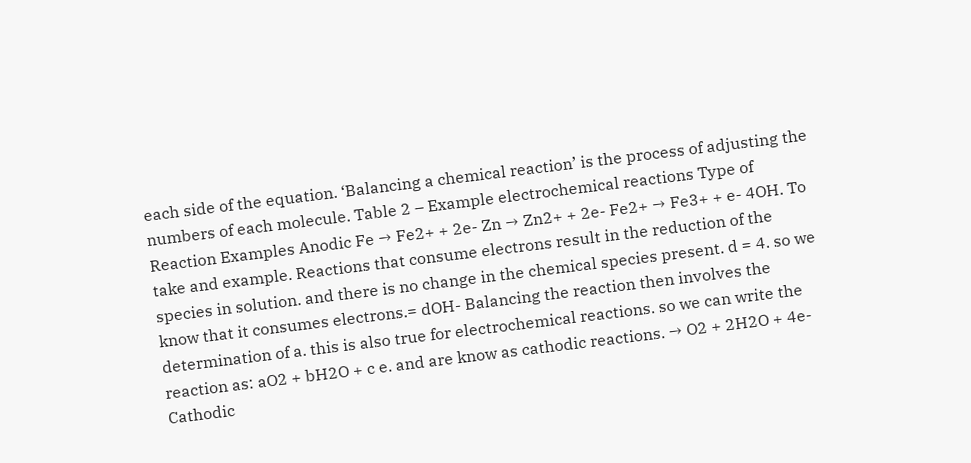each side of the equation. ‘Balancing a chemical reaction’ is the process of adjusting the numbers of each molecule. Table 2 – Example electrochemical reactions Type of Reaction Examples Anodic Fe → Fe2+ + 2e- Zn → Zn2+ + 2e- Fe2+ → Fe3+ + e- 4OH. To take and example. Reactions that consume electrons result in the reduction of the species in solution. and there is no change in the chemical species present. d = 4. so we know that it consumes electrons.= dOH- Balancing the reaction then involves the determination of a. this is also true for electrochemical reactions. so we can write the reaction as: aO2 + bH2O + c e. and are know as cathodic reactions. → O2 + 2H2O + 4e- Cathodic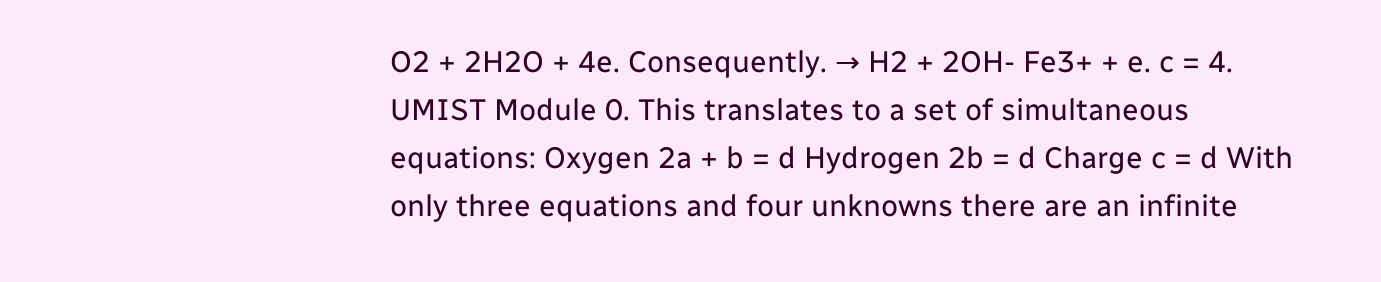O2 + 2H2O + 4e. Consequently. → H2 + 2OH- Fe3+ + e. c = 4. UMIST Module 0. This translates to a set of simultaneous equations: Oxygen 2a + b = d Hydrogen 2b = d Charge c = d With only three equations and four unknowns there are an infinite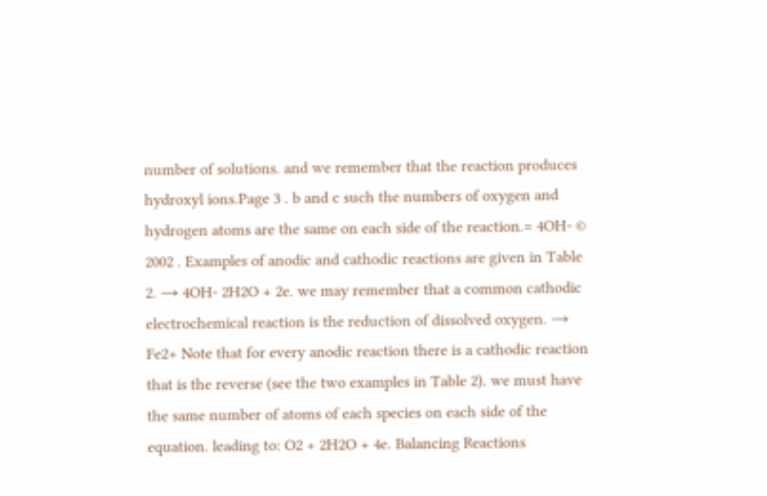number of solutions. and we remember that the reaction produces hydroxyl ions.Page 3 . b and c such the numbers of oxygen and hydrogen atoms are the same on each side of the reaction.= 4OH- © 2002 . Examples of anodic and cathodic reactions are given in Table 2. → 4OH- 2H2O + 2e. we may remember that a common cathodic electrochemical reaction is the reduction of dissolved oxygen. → Fe2+ Note that for every anodic reaction there is a cathodic reaction that is the reverse (see the two examples in Table 2). we must have the same number of atoms of each species on each side of the equation. leading to: O2 + 2H2O + 4e. Balancing Reactions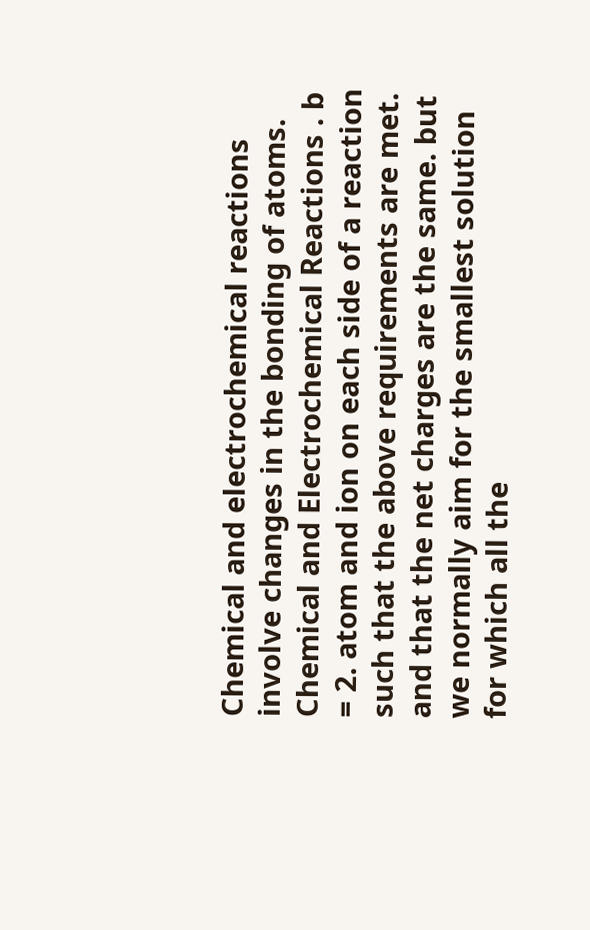Chemical and electrochemical reactions involve changes in the bonding of atoms. Chemical and Electrochemical Reactions . b = 2. atom and ion on each side of a reaction such that the above requirements are met. and that the net charges are the same. but we normally aim for the smallest solution for which all the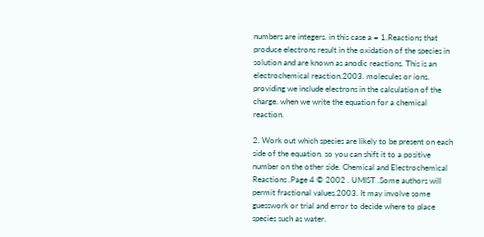numbers are integers. in this case a = 1.Reactions that produce electrons result in the oxidation of the species in solution and are known as anodic reactions. This is an electrochemical reaction.2003. molecules or ions. providing we include electrons in the calculation of the charge. when we write the equation for a chemical reaction.

2. Work out which species are likely to be present on each side of the equation. so you can shift it to a positive number on the other side. Chemical and Electrochemical Reactions .Page 4 © 2002 . UMIST .Some authors will permit fractional values.2003. It may involve some guesswork or trial and error to decide where to place species such as water.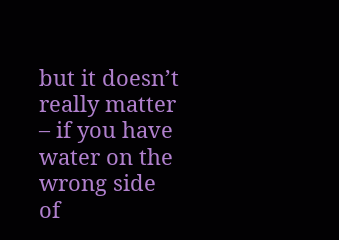but it doesn’t really matter – if you have water on the wrong side of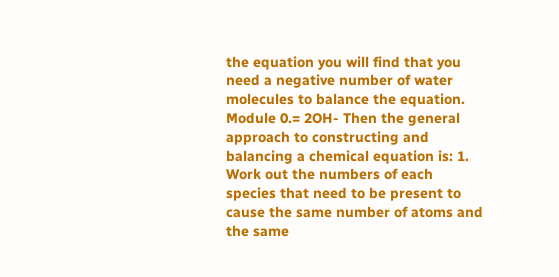the equation you will find that you need a negative number of water molecules to balance the equation. Module 0.= 2OH- Then the general approach to constructing and balancing a chemical equation is: 1. Work out the numbers of each species that need to be present to cause the same number of atoms and the same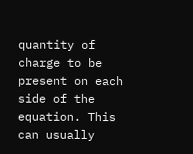quantity of charge to be present on each side of the equation. This can usually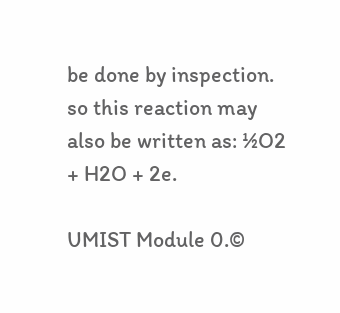be done by inspection. so this reaction may also be written as: ½O2 + H2O + 2e.

UMIST Module 0.©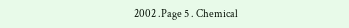2002 .Page 5 . Chemical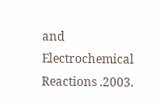and Electrochemical Reactions .2003.